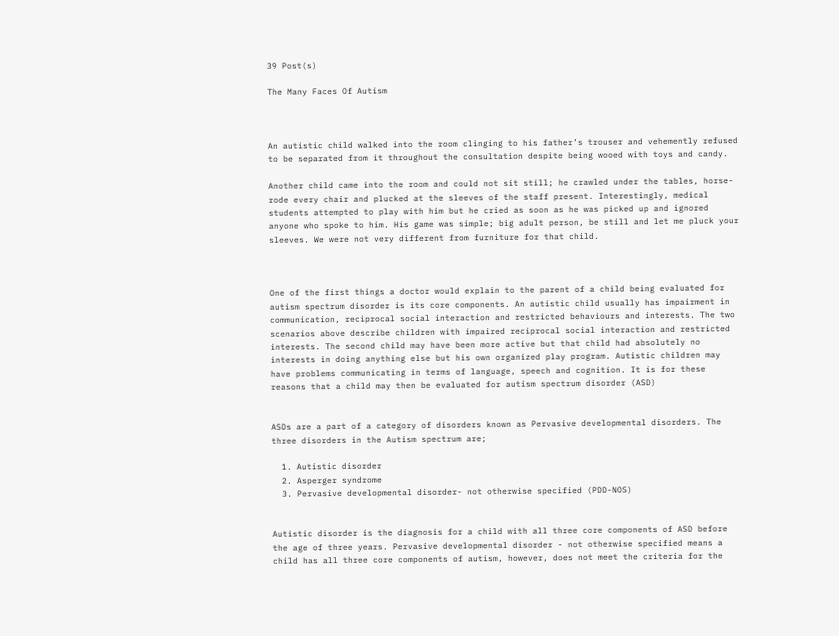39 Post(s)

The Many Faces Of Autism



An autistic child walked into the room clinging to his father’s trouser and vehemently refused to be separated from it throughout the consultation despite being wooed with toys and candy.

Another child came into the room and could not sit still; he crawled under the tables, horse-rode every chair and plucked at the sleeves of the staff present. Interestingly, medical students attempted to play with him but he cried as soon as he was picked up and ignored anyone who spoke to him. His game was simple; big adult person, be still and let me pluck your sleeves. We were not very different from furniture for that child.



One of the first things a doctor would explain to the parent of a child being evaluated for autism spectrum disorder is its core components. An autistic child usually has impairment in communication, reciprocal social interaction and restricted behaviours and interests. The two scenarios above describe children with impaired reciprocal social interaction and restricted interests. The second child may have been more active but that child had absolutely no interests in doing anything else but his own organized play program. Autistic children may have problems communicating in terms of language, speech and cognition. It is for these reasons that a child may then be evaluated for autism spectrum disorder (ASD)


ASDs are a part of a category of disorders known as Pervasive developmental disorders. The three disorders in the Autism spectrum are;

  1. Autistic disorder
  2. Asperger syndrome
  3. Pervasive developmental disorder- not otherwise specified (PDD-NOS)


Autistic disorder is the diagnosis for a child with all three core components of ASD before the age of three years. Pervasive developmental disorder - not otherwise specified means a child has all three core components of autism, however, does not meet the criteria for the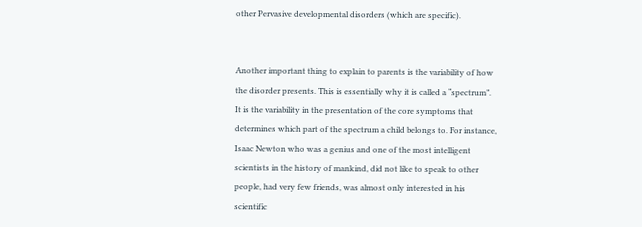other Pervasive developmental disorders (which are specific).


Another important thing to explain to parents is the variability of how the disorder presents. This is essentially why it is called a “spectrum”. It is the variability in the presentation of the core symptoms that determines which part of the spectrum a child belongs to. For instance, Isaac Newton who was a genius and one of the most intelligent scientists in the history of mankind, did not like to speak to other people, had very few friends, was almost only interested in his scientific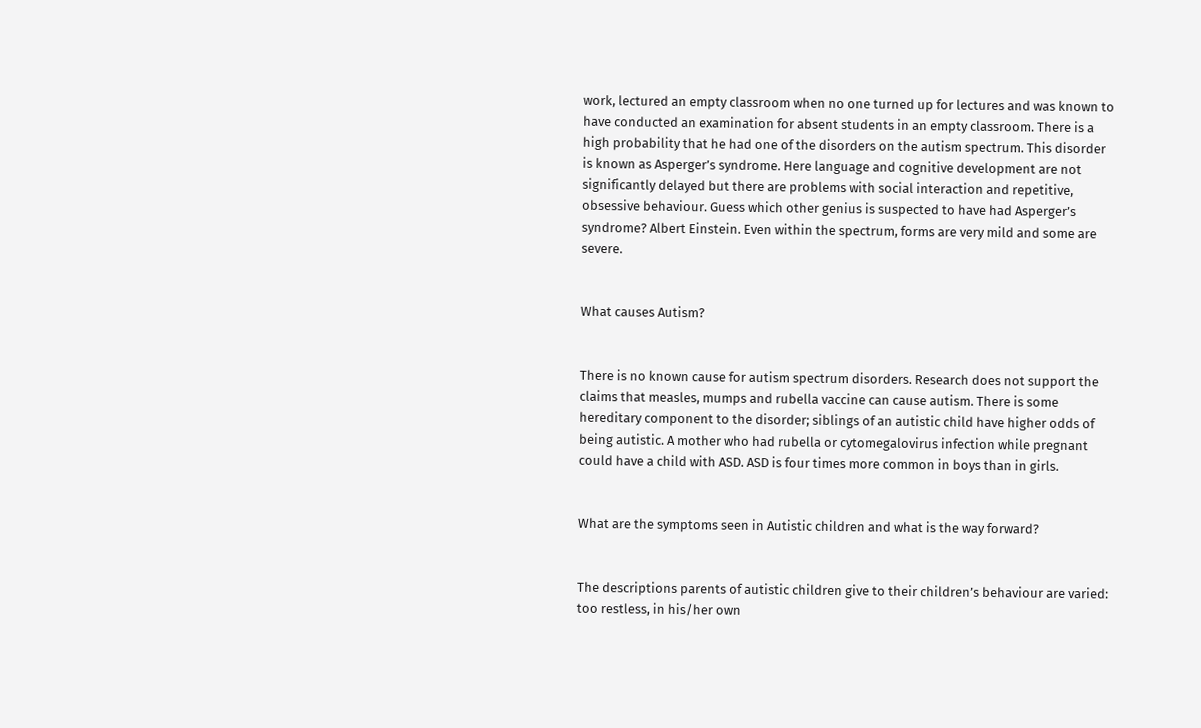work, lectured an empty classroom when no one turned up for lectures and was known to have conducted an examination for absent students in an empty classroom. There is a high probability that he had one of the disorders on the autism spectrum. This disorder is known as Asperger’s syndrome. Here language and cognitive development are not significantly delayed but there are problems with social interaction and repetitive, obsessive behaviour. Guess which other genius is suspected to have had Asperger’s syndrome? Albert Einstein. Even within the spectrum, forms are very mild and some are severe.


What causes Autism?


There is no known cause for autism spectrum disorders. Research does not support the claims that measles, mumps and rubella vaccine can cause autism. There is some hereditary component to the disorder; siblings of an autistic child have higher odds of being autistic. A mother who had rubella or cytomegalovirus infection while pregnant could have a child with ASD. ASD is four times more common in boys than in girls.


What are the symptoms seen in Autistic children and what is the way forward?


The descriptions parents of autistic children give to their children’s behaviour are varied: too restless, in his/her own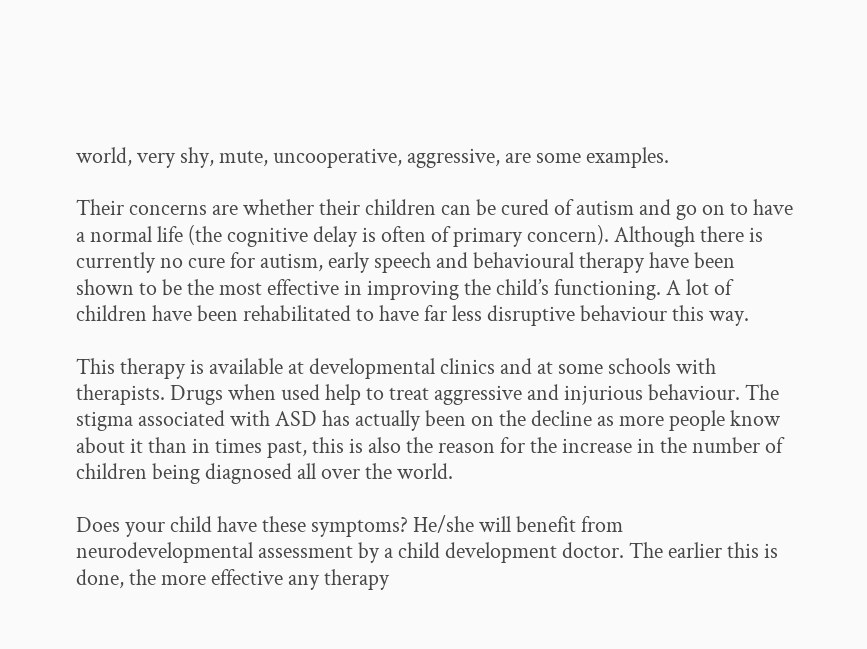world, very shy, mute, uncooperative, aggressive, are some examples.

Their concerns are whether their children can be cured of autism and go on to have a normal life (the cognitive delay is often of primary concern). Although there is currently no cure for autism, early speech and behavioural therapy have been shown to be the most effective in improving the child’s functioning. A lot of children have been rehabilitated to have far less disruptive behaviour this way.

This therapy is available at developmental clinics and at some schools with therapists. Drugs when used help to treat aggressive and injurious behaviour. The stigma associated with ASD has actually been on the decline as more people know about it than in times past, this is also the reason for the increase in the number of children being diagnosed all over the world.

Does your child have these symptoms? He/she will benefit from neurodevelopmental assessment by a child development doctor. The earlier this is done, the more effective any therapy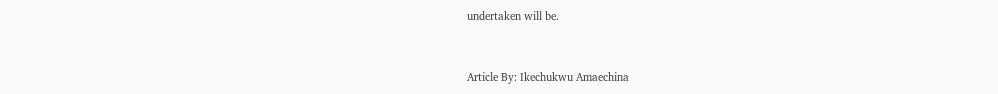undertaken will be.


Article By: Ikechukwu Amaechina